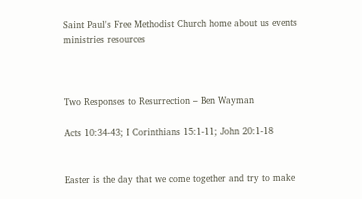Saint Paul's Free Methodist Church home about us events ministries resources



Two Responses to Resurrection – Ben Wayman

Acts 10:34-43; I Corinthians 15:1-11; John 20:1-18


Easter is the day that we come together and try to make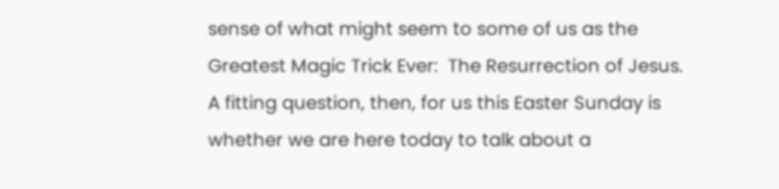sense of what might seem to some of us as the Greatest Magic Trick Ever:  The Resurrection of Jesus.  A fitting question, then, for us this Easter Sunday is whether we are here today to talk about a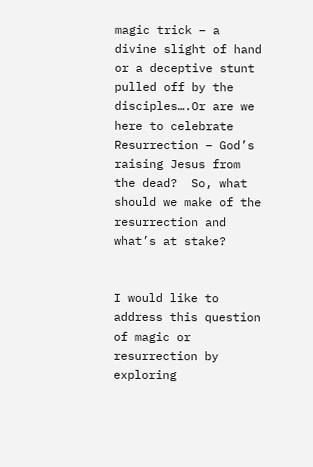magic trick – a divine slight of hand or a deceptive stunt pulled off by the disciples….Or are we here to celebrate Resurrection – God’s raising Jesus from the dead?  So, what should we make of the resurrection and what’s at stake?


I would like to address this question of magic or resurrection by exploring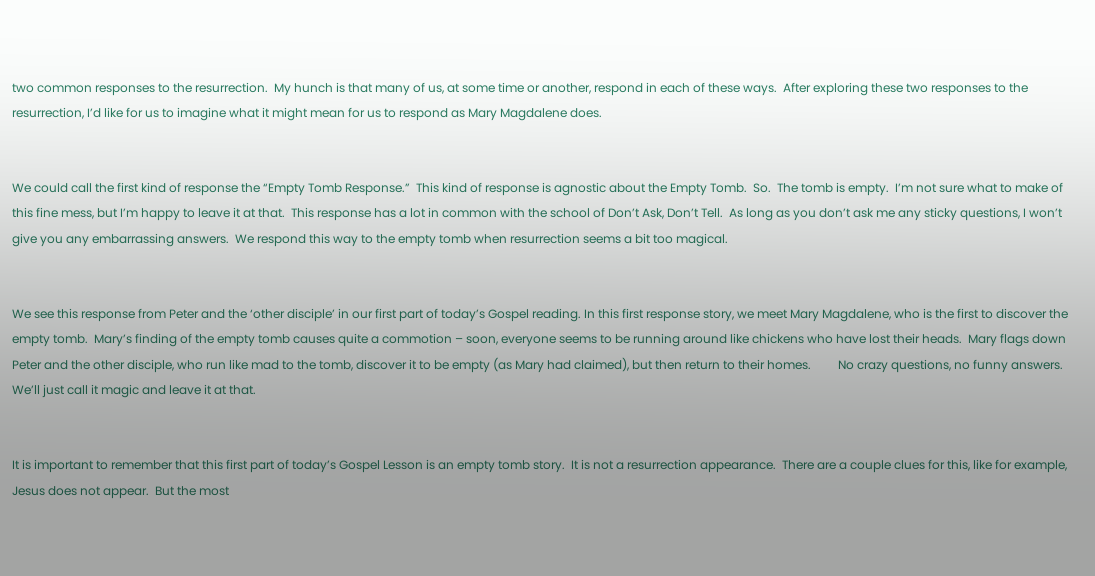two common responses to the resurrection.  My hunch is that many of us, at some time or another, respond in each of these ways.  After exploring these two responses to the resurrection, I’d like for us to imagine what it might mean for us to respond as Mary Magdalene does.


We could call the first kind of response the “Empty Tomb Response.”  This kind of response is agnostic about the Empty Tomb.  So.  The tomb is empty.  I’m not sure what to make of this fine mess, but I’m happy to leave it at that.  This response has a lot in common with the school of Don’t Ask, Don’t Tell.  As long as you don’t ask me any sticky questions, I won’t give you any embarrassing answers.  We respond this way to the empty tomb when resurrection seems a bit too magical.


We see this response from Peter and the ‘other disciple’ in our first part of today’s Gospel reading. In this first response story, we meet Mary Magdalene, who is the first to discover the empty tomb.  Mary’s finding of the empty tomb causes quite a commotion – soon, everyone seems to be running around like chickens who have lost their heads.  Mary flags down Peter and the other disciple, who run like mad to the tomb, discover it to be empty (as Mary had claimed), but then return to their homes.         No crazy questions, no funny answers.  We’ll just call it magic and leave it at that.


It is important to remember that this first part of today’s Gospel Lesson is an empty tomb story.  It is not a resurrection appearance.  There are a couple clues for this, like for example, Jesus does not appear.  But the most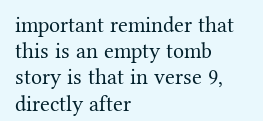important reminder that this is an empty tomb story is that in verse 9, directly after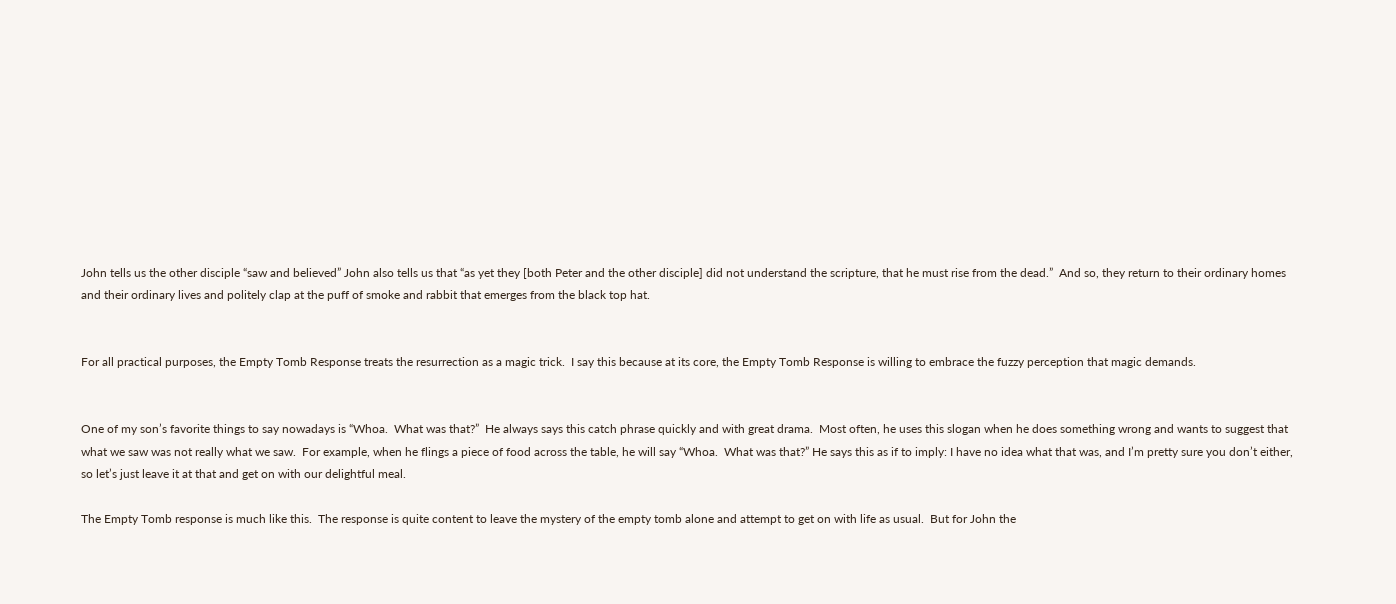John tells us the other disciple “saw and believed” John also tells us that “as yet they [both Peter and the other disciple] did not understand the scripture, that he must rise from the dead.”  And so, they return to their ordinary homes and their ordinary lives and politely clap at the puff of smoke and rabbit that emerges from the black top hat.


For all practical purposes, the Empty Tomb Response treats the resurrection as a magic trick.  I say this because at its core, the Empty Tomb Response is willing to embrace the fuzzy perception that magic demands.


One of my son’s favorite things to say nowadays is “Whoa.  What was that?”  He always says this catch phrase quickly and with great drama.  Most often, he uses this slogan when he does something wrong and wants to suggest that what we saw was not really what we saw.  For example, when he flings a piece of food across the table, he will say “Whoa.  What was that?” He says this as if to imply: I have no idea what that was, and I’m pretty sure you don’t either, so let’s just leave it at that and get on with our delightful meal.

The Empty Tomb response is much like this.  The response is quite content to leave the mystery of the empty tomb alone and attempt to get on with life as usual.  But for John the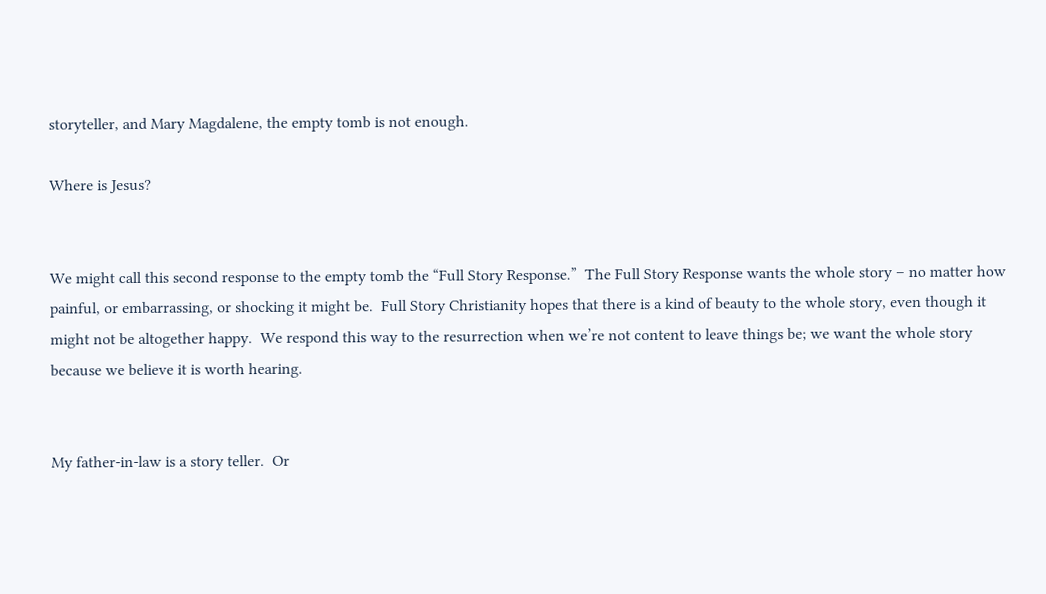storyteller, and Mary Magdalene, the empty tomb is not enough.

Where is Jesus?


We might call this second response to the empty tomb the “Full Story Response.”  The Full Story Response wants the whole story – no matter how painful, or embarrassing, or shocking it might be.  Full Story Christianity hopes that there is a kind of beauty to the whole story, even though it might not be altogether happy.  We respond this way to the resurrection when we’re not content to leave things be; we want the whole story because we believe it is worth hearing.


My father-in-law is a story teller.  Or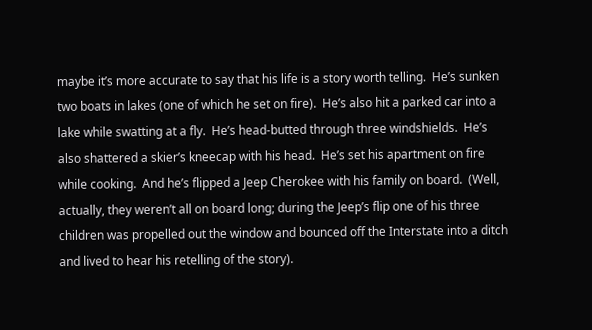maybe it’s more accurate to say that his life is a story worth telling.  He’s sunken two boats in lakes (one of which he set on fire).  He’s also hit a parked car into a lake while swatting at a fly.  He’s head-butted through three windshields.  He’s also shattered a skier’s kneecap with his head.  He’s set his apartment on fire while cooking.  And he’s flipped a Jeep Cherokee with his family on board.  (Well, actually, they weren’t all on board long; during the Jeep’s flip one of his three children was propelled out the window and bounced off the Interstate into a ditch and lived to hear his retelling of the story).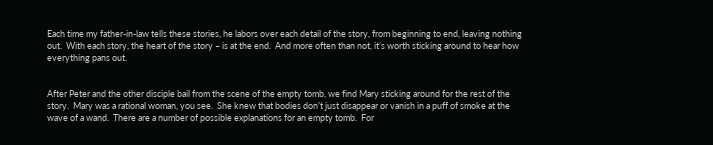Each time my father-in-law tells these stories, he labors over each detail of the story, from beginning to end, leaving nothing out.  With each story, the heart of the story – is at the end.  And more often than not, it’s worth sticking around to hear how everything pans out.


After Peter and the other disciple bail from the scene of the empty tomb, we find Mary sticking around for the rest of the story.  Mary was a rational woman, you see.  She knew that bodies don’t just disappear or vanish in a puff of smoke at the wave of a wand.  There are a number of possible explanations for an empty tomb.  For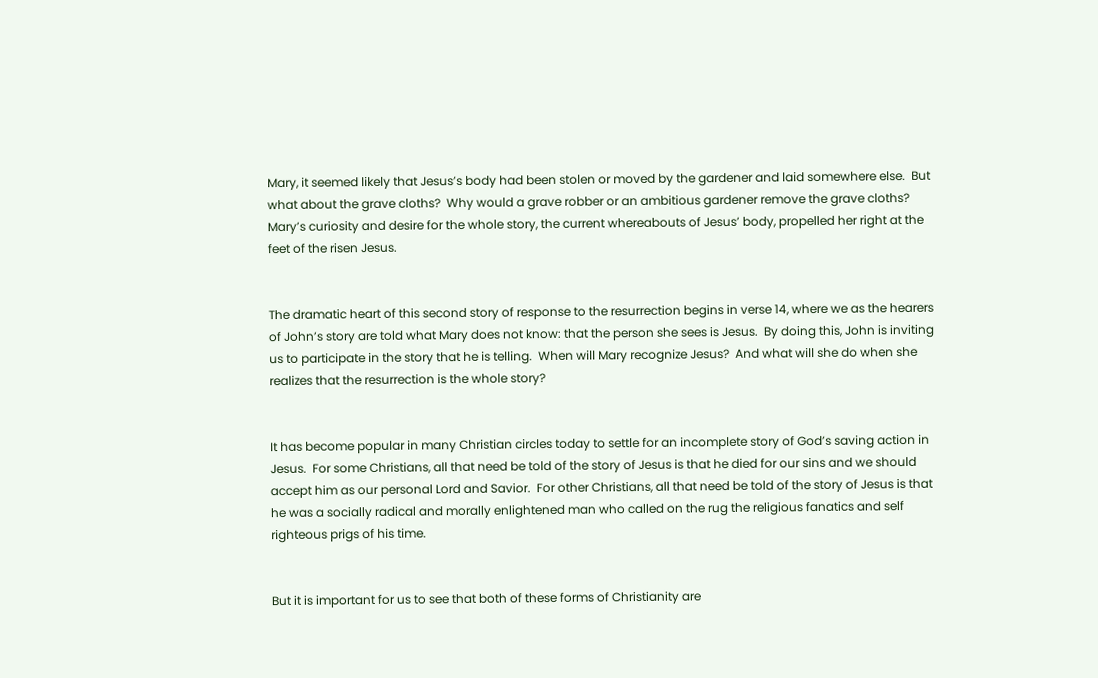Mary, it seemed likely that Jesus’s body had been stolen or moved by the gardener and laid somewhere else.  But what about the grave cloths?  Why would a grave robber or an ambitious gardener remove the grave cloths?  Mary’s curiosity and desire for the whole story, the current whereabouts of Jesus’ body, propelled her right at the feet of the risen Jesus.


The dramatic heart of this second story of response to the resurrection begins in verse 14, where we as the hearers of John’s story are told what Mary does not know: that the person she sees is Jesus.  By doing this, John is inviting us to participate in the story that he is telling.  When will Mary recognize Jesus?  And what will she do when she realizes that the resurrection is the whole story?


It has become popular in many Christian circles today to settle for an incomplete story of God’s saving action in Jesus.  For some Christians, all that need be told of the story of Jesus is that he died for our sins and we should accept him as our personal Lord and Savior.  For other Christians, all that need be told of the story of Jesus is that he was a socially radical and morally enlightened man who called on the rug the religious fanatics and self righteous prigs of his time.


But it is important for us to see that both of these forms of Christianity are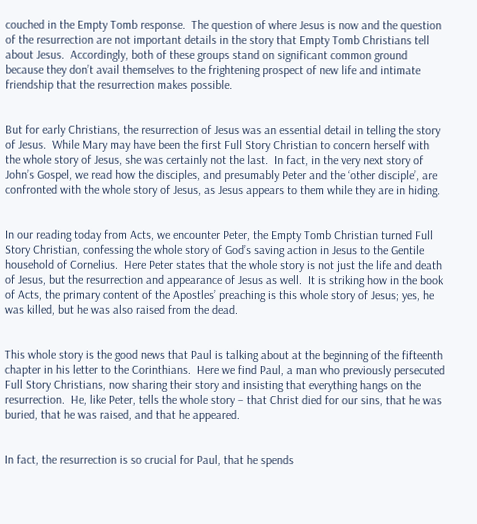couched in the Empty Tomb response.  The question of where Jesus is now and the question of the resurrection are not important details in the story that Empty Tomb Christians tell about Jesus.  Accordingly, both of these groups stand on significant common ground because they don’t avail themselves to the frightening prospect of new life and intimate friendship that the resurrection makes possible.


But for early Christians, the resurrection of Jesus was an essential detail in telling the story of Jesus.  While Mary may have been the first Full Story Christian to concern herself with the whole story of Jesus, she was certainly not the last.  In fact, in the very next story of John’s Gospel, we read how the disciples, and presumably Peter and the ‘other disciple’, are confronted with the whole story of Jesus, as Jesus appears to them while they are in hiding.


In our reading today from Acts, we encounter Peter, the Empty Tomb Christian turned Full Story Christian, confessing the whole story of God’s saving action in Jesus to the Gentile household of Cornelius.  Here Peter states that the whole story is not just the life and death of Jesus, but the resurrection and appearance of Jesus as well.  It is striking how in the book of Acts, the primary content of the Apostles’ preaching is this whole story of Jesus; yes, he was killed, but he was also raised from the dead.


This whole story is the good news that Paul is talking about at the beginning of the fifteenth chapter in his letter to the Corinthians.  Here we find Paul, a man who previously persecuted Full Story Christians, now sharing their story and insisting that everything hangs on the resurrection.  He, like Peter, tells the whole story – that Christ died for our sins, that he was buried, that he was raised, and that he appeared.


In fact, the resurrection is so crucial for Paul, that he spends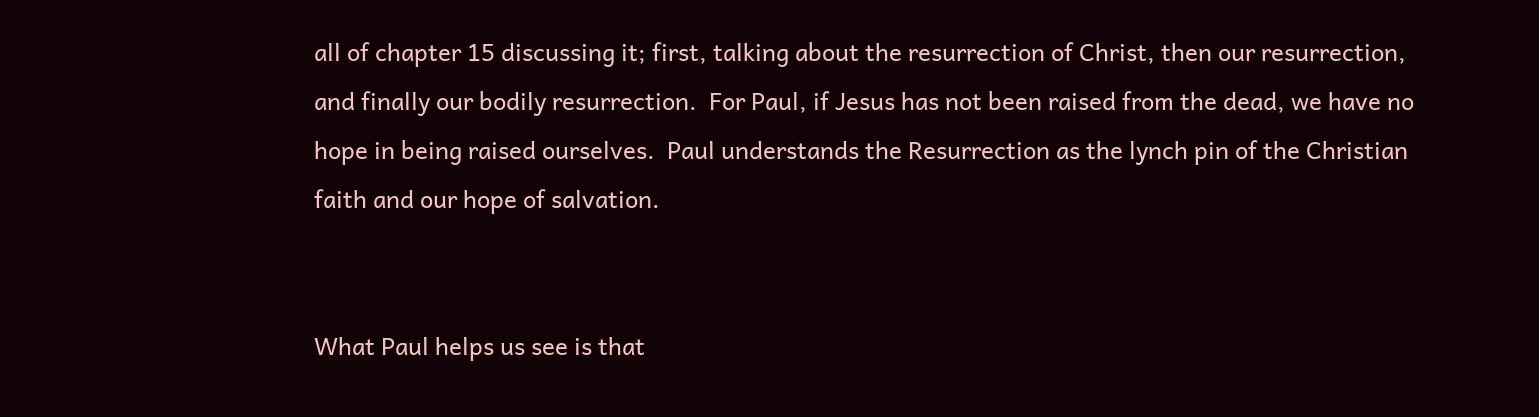all of chapter 15 discussing it; first, talking about the resurrection of Christ, then our resurrection, and finally our bodily resurrection.  For Paul, if Jesus has not been raised from the dead, we have no hope in being raised ourselves.  Paul understands the Resurrection as the lynch pin of the Christian faith and our hope of salvation.


What Paul helps us see is that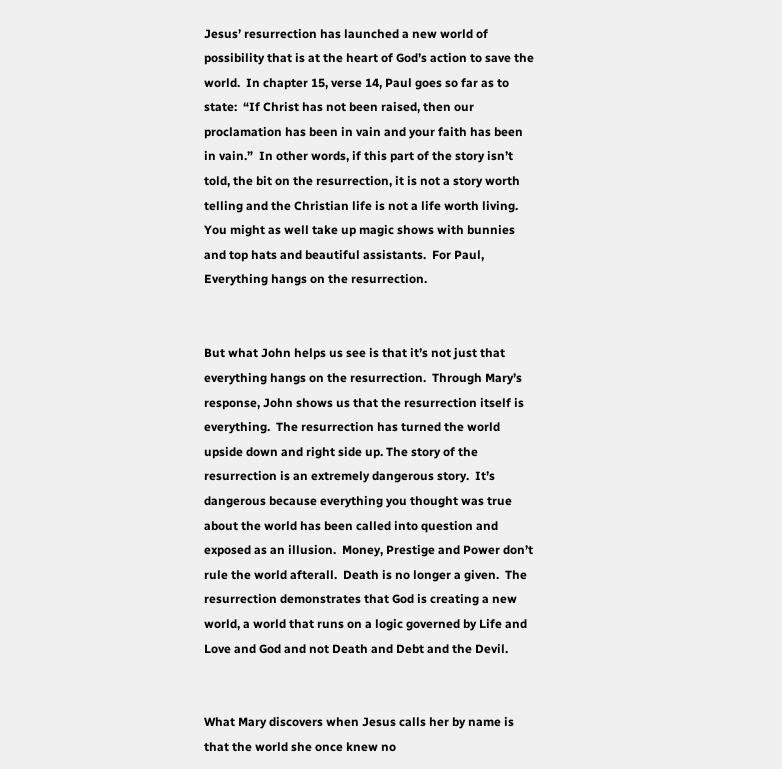Jesus’ resurrection has launched a new world of possibility that is at the heart of God’s action to save the world.  In chapter 15, verse 14, Paul goes so far as to state:  “If Christ has not been raised, then our proclamation has been in vain and your faith has been in vain.”  In other words, if this part of the story isn’t told, the bit on the resurrection, it is not a story worth telling and the Christian life is not a life worth living.  You might as well take up magic shows with bunnies and top hats and beautiful assistants.  For Paul, Everything hangs on the resurrection.


But what John helps us see is that it’s not just that everything hangs on the resurrection.  Through Mary’s response, John shows us that the resurrection itself is everything.  The resurrection has turned the world upside down and right side up. The story of the resurrection is an extremely dangerous story.  It’s dangerous because everything you thought was true about the world has been called into question and exposed as an illusion.  Money, Prestige and Power don’t rule the world afterall.  Death is no longer a given.  The resurrection demonstrates that God is creating a new world, a world that runs on a logic governed by Life and Love and God and not Death and Debt and the Devil.


What Mary discovers when Jesus calls her by name is that the world she once knew no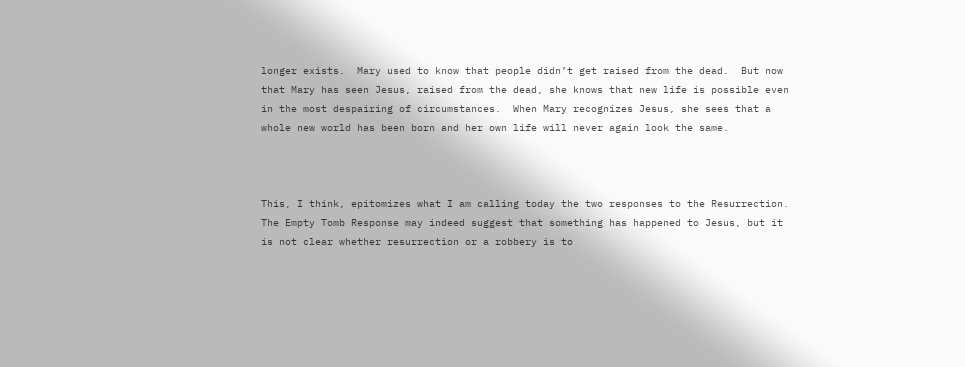longer exists.  Mary used to know that people didn’t get raised from the dead.  But now that Mary has seen Jesus, raised from the dead, she knows that new life is possible even in the most despairing of circumstances.  When Mary recognizes Jesus, she sees that a whole new world has been born and her own life will never again look the same.



This, I think, epitomizes what I am calling today the two responses to the Resurrection.  The Empty Tomb Response may indeed suggest that something has happened to Jesus, but it is not clear whether resurrection or a robbery is to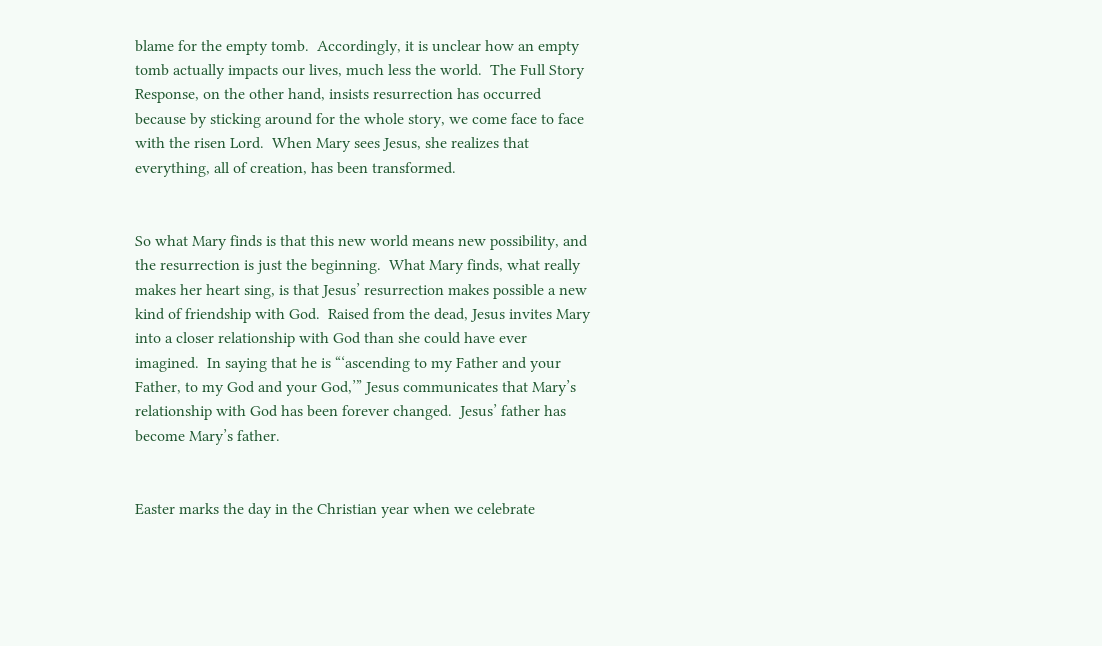blame for the empty tomb.  Accordingly, it is unclear how an empty tomb actually impacts our lives, much less the world.  The Full Story Response, on the other hand, insists resurrection has occurred because by sticking around for the whole story, we come face to face with the risen Lord.  When Mary sees Jesus, she realizes that everything, all of creation, has been transformed.


So what Mary finds is that this new world means new possibility, and the resurrection is just the beginning.  What Mary finds, what really makes her heart sing, is that Jesus’ resurrection makes possible a new kind of friendship with God.  Raised from the dead, Jesus invites Mary into a closer relationship with God than she could have ever imagined.  In saying that he is “‘ascending to my Father and your Father, to my God and your God,’” Jesus communicates that Mary’s relationship with God has been forever changed.  Jesus’ father has become Mary’s father.


Easter marks the day in the Christian year when we celebrate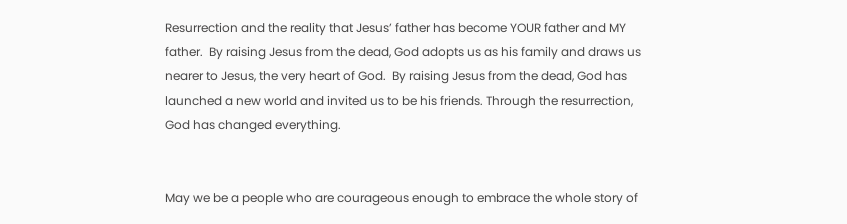Resurrection and the reality that Jesus’ father has become YOUR father and MY father.  By raising Jesus from the dead, God adopts us as his family and draws us nearer to Jesus, the very heart of God.  By raising Jesus from the dead, God has launched a new world and invited us to be his friends. Through the resurrection, God has changed everything.


May we be a people who are courageous enough to embrace the whole story of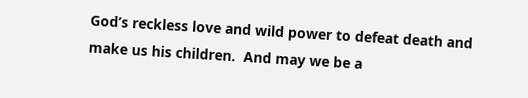God’s reckless love and wild power to defeat death and make us his children.  And may we be a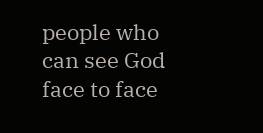people who can see God face to face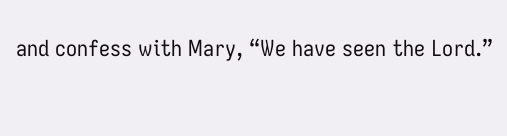and confess with Mary, “We have seen the Lord.”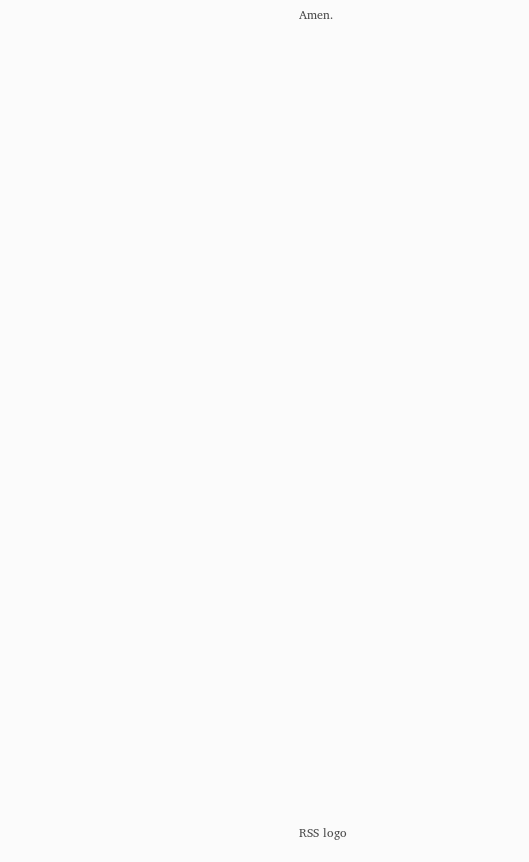Amen.
































RSS logo